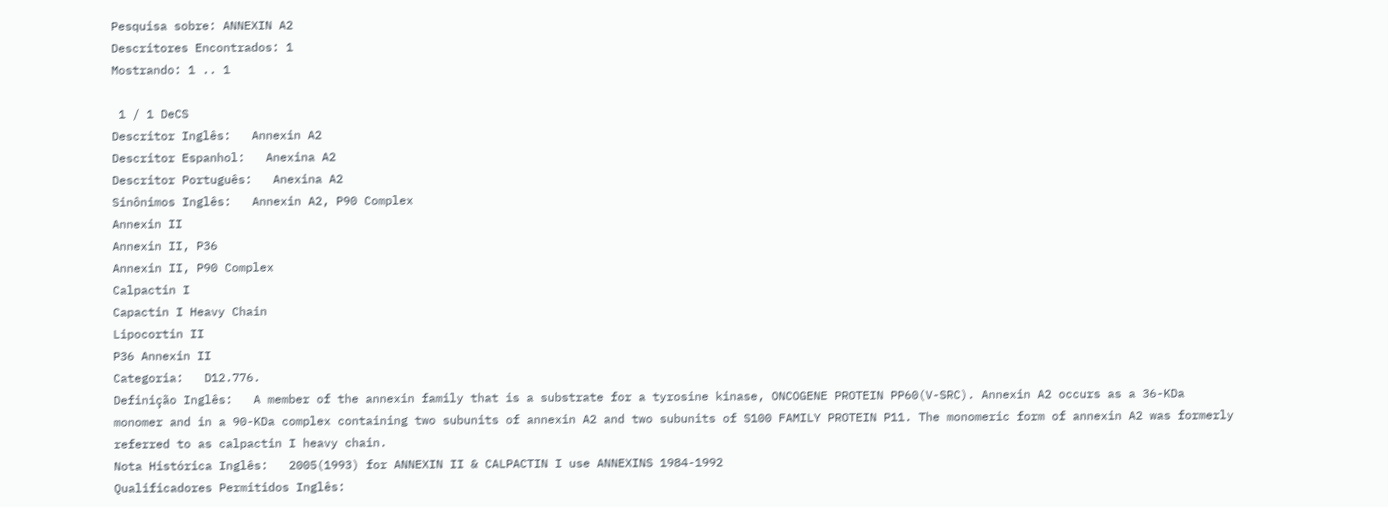Pesquisa sobre: ANNEXIN A2
Descritores Encontrados: 1
Mostrando: 1 .. 1

 1 / 1 DeCS
Descritor Inglês:   Annexin A2
Descritor Espanhol:   Anexina A2
Descritor Português:   Anexina A2
Sinônimos Inglês:   Annexin A2, P90 Complex
Annexin II
Annexin II, P36
Annexin II, P90 Complex
Calpactin I
Capactin I Heavy Chain
Lipocortin II
P36 Annexin II
Categoria:   D12.776.
Definição Inglês:   A member of the annexin family that is a substrate for a tyrosine kinase, ONCOGENE PROTEIN PP60(V-SRC). Annexin A2 occurs as a 36-KDa monomer and in a 90-KDa complex containing two subunits of annexin A2 and two subunits of S100 FAMILY PROTEIN P11. The monomeric form of annexin A2 was formerly referred to as calpactin I heavy chain.
Nota Histórica Inglês:   2005(1993) for ANNEXIN II & CALPACTIN I use ANNEXINS 1984-1992
Qualificadores Permitidos Inglês: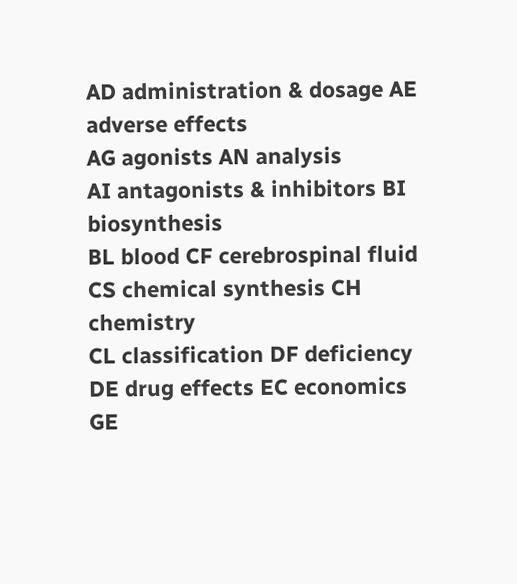AD administration & dosage AE adverse effects
AG agonists AN analysis
AI antagonists & inhibitors BI biosynthesis
BL blood CF cerebrospinal fluid
CS chemical synthesis CH chemistry
CL classification DF deficiency
DE drug effects EC economics
GE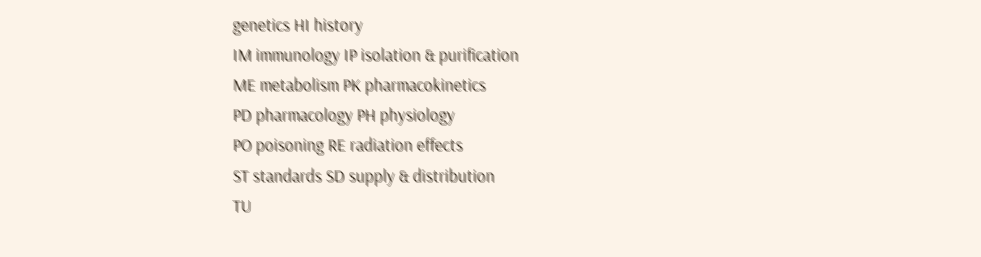genetics HI history
IM immunology IP isolation & purification
ME metabolism PK pharmacokinetics
PD pharmacology PH physiology
PO poisoning RE radiation effects
ST standards SD supply & distribution
TU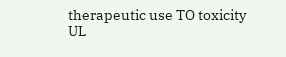therapeutic use TO toxicity
UL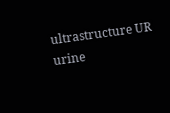ultrastructure UR urine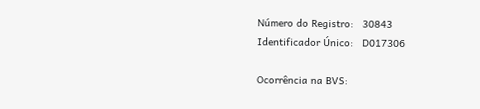Número do Registro:   30843
Identificador Único:   D017306

Ocorrência na BVS: